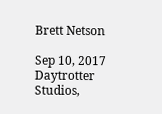Brett Netson

Sep 10, 2017 Daytrotter Studios,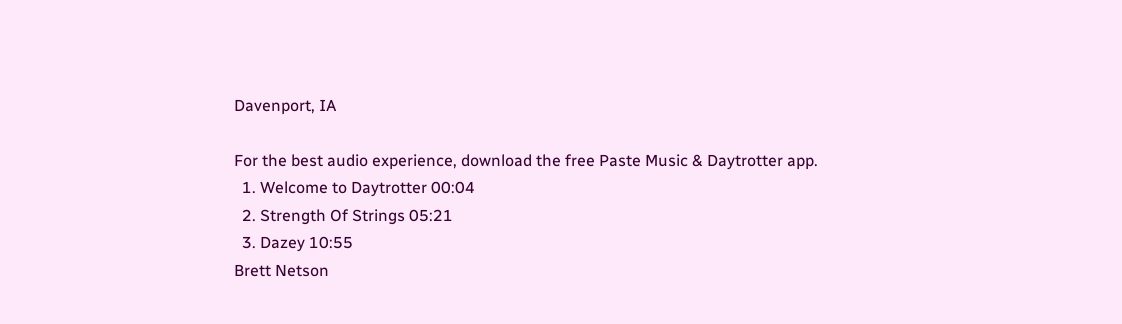Davenport, IA

For the best audio experience, download the free Paste Music & Daytrotter app.
  1. Welcome to Daytrotter 00:04
  2. Strength Of Strings 05:21
  3. Dazey 10:55
Brett Netson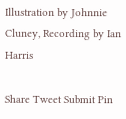Illustration by Johnnie Cluney, Recording by Ian Harris

Share Tweet Submit Pin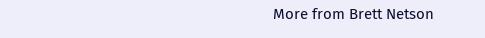More from Brett Netson